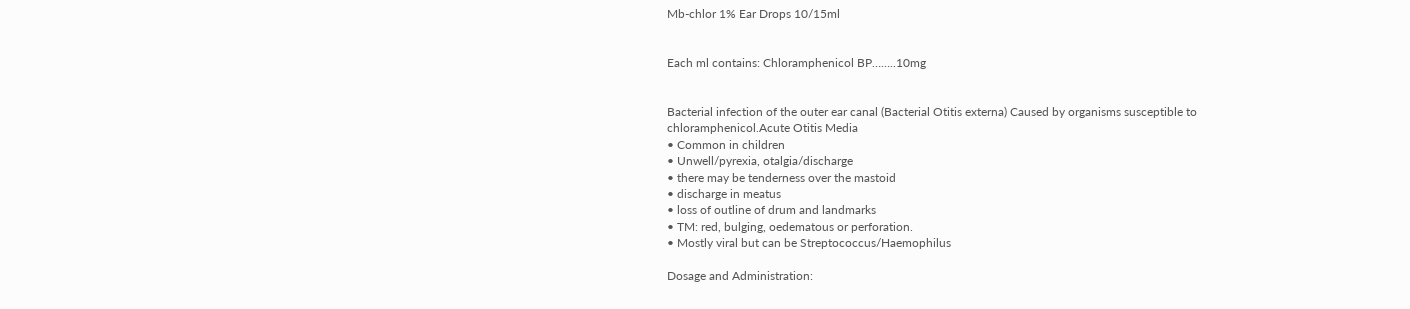Mb-chlor 1% Ear Drops 10/15ml


Each ml contains: Chloramphenicol BP……..10mg


Bacterial infection of the outer ear canal (Bacterial Otitis externa) Caused by organisms susceptible to chloramphenicol.Acute Otitis Media
• Common in children
• Unwell/pyrexia, otalgia/discharge
• there may be tenderness over the mastoid
• discharge in meatus
• loss of outline of drum and landmarks
• TM: red, bulging, oedematous or perforation.
• Mostly viral but can be Streptococcus/Haemophilus

Dosage and Administration: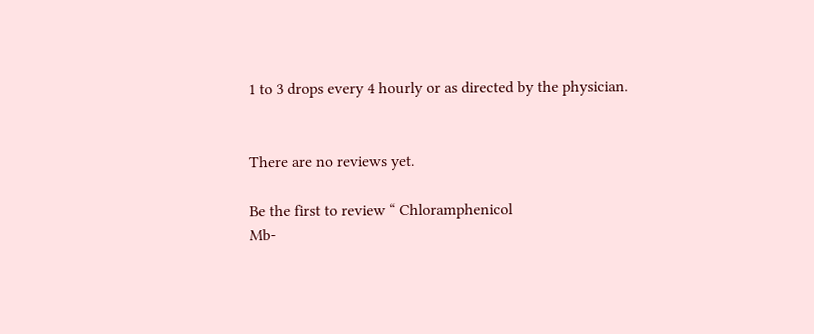1 to 3 drops every 4 hourly or as directed by the physician.


There are no reviews yet.

Be the first to review “ Chloramphenicol
Mb-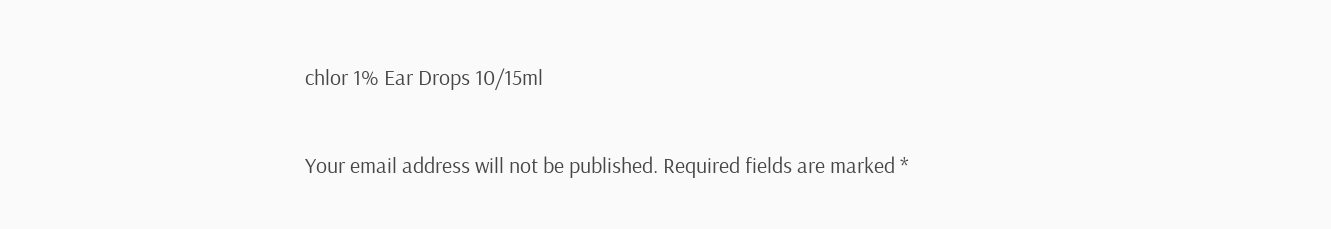chlor 1% Ear Drops 10/15ml

Your email address will not be published. Required fields are marked *